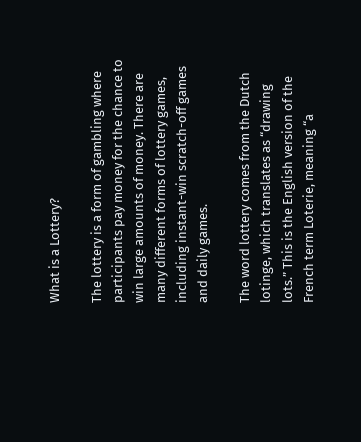What is a Lottery?

The lottery is a form of gambling where participants pay money for the chance to win large amounts of money. There are many different forms of lottery games, including instant-win scratch-off games and daily games.

The word lottery comes from the Dutch lotinge, which translates as “drawing lots.” This is the English version of the French term Loterie, meaning “a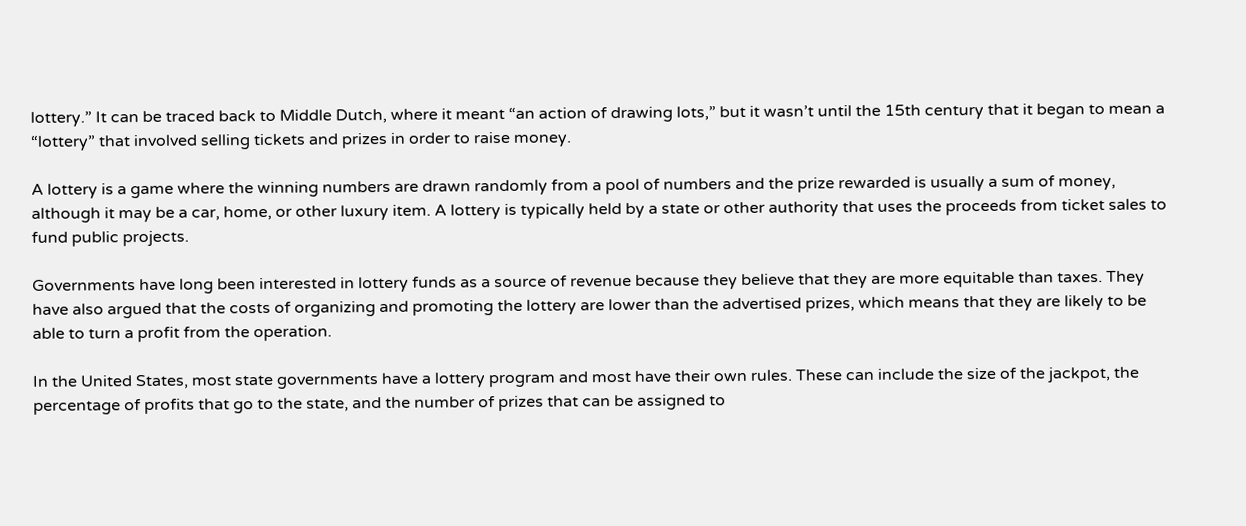lottery.” It can be traced back to Middle Dutch, where it meant “an action of drawing lots,” but it wasn’t until the 15th century that it began to mean a “lottery” that involved selling tickets and prizes in order to raise money.

A lottery is a game where the winning numbers are drawn randomly from a pool of numbers and the prize rewarded is usually a sum of money, although it may be a car, home, or other luxury item. A lottery is typically held by a state or other authority that uses the proceeds from ticket sales to fund public projects.

Governments have long been interested in lottery funds as a source of revenue because they believe that they are more equitable than taxes. They have also argued that the costs of organizing and promoting the lottery are lower than the advertised prizes, which means that they are likely to be able to turn a profit from the operation.

In the United States, most state governments have a lottery program and most have their own rules. These can include the size of the jackpot, the percentage of profits that go to the state, and the number of prizes that can be assigned to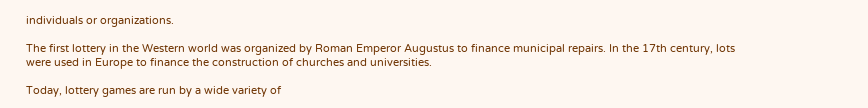individuals or organizations.

The first lottery in the Western world was organized by Roman Emperor Augustus to finance municipal repairs. In the 17th century, lots were used in Europe to finance the construction of churches and universities.

Today, lottery games are run by a wide variety of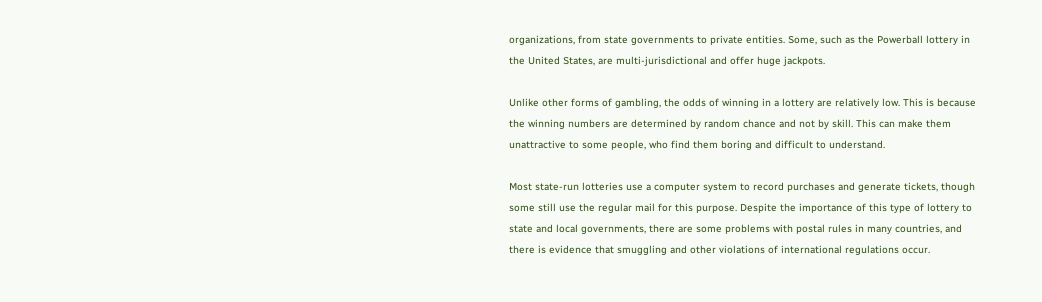organizations, from state governments to private entities. Some, such as the Powerball lottery in the United States, are multi-jurisdictional and offer huge jackpots.

Unlike other forms of gambling, the odds of winning in a lottery are relatively low. This is because the winning numbers are determined by random chance and not by skill. This can make them unattractive to some people, who find them boring and difficult to understand.

Most state-run lotteries use a computer system to record purchases and generate tickets, though some still use the regular mail for this purpose. Despite the importance of this type of lottery to state and local governments, there are some problems with postal rules in many countries, and there is evidence that smuggling and other violations of international regulations occur.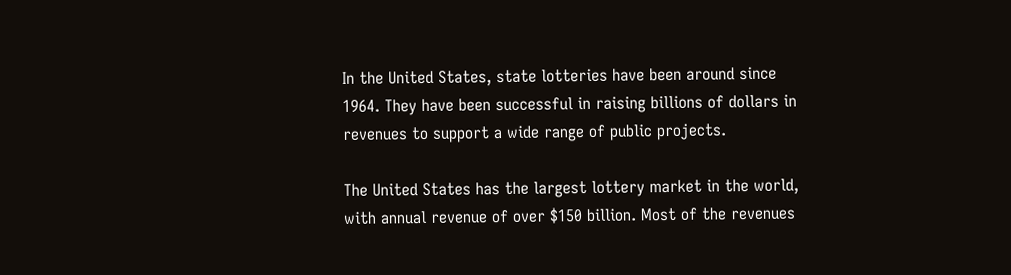In the United States, state lotteries have been around since 1964. They have been successful in raising billions of dollars in revenues to support a wide range of public projects.

The United States has the largest lottery market in the world, with annual revenue of over $150 billion. Most of the revenues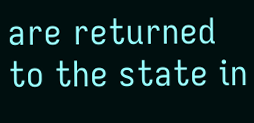are returned to the state in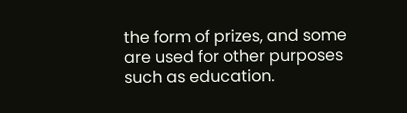the form of prizes, and some are used for other purposes such as education.